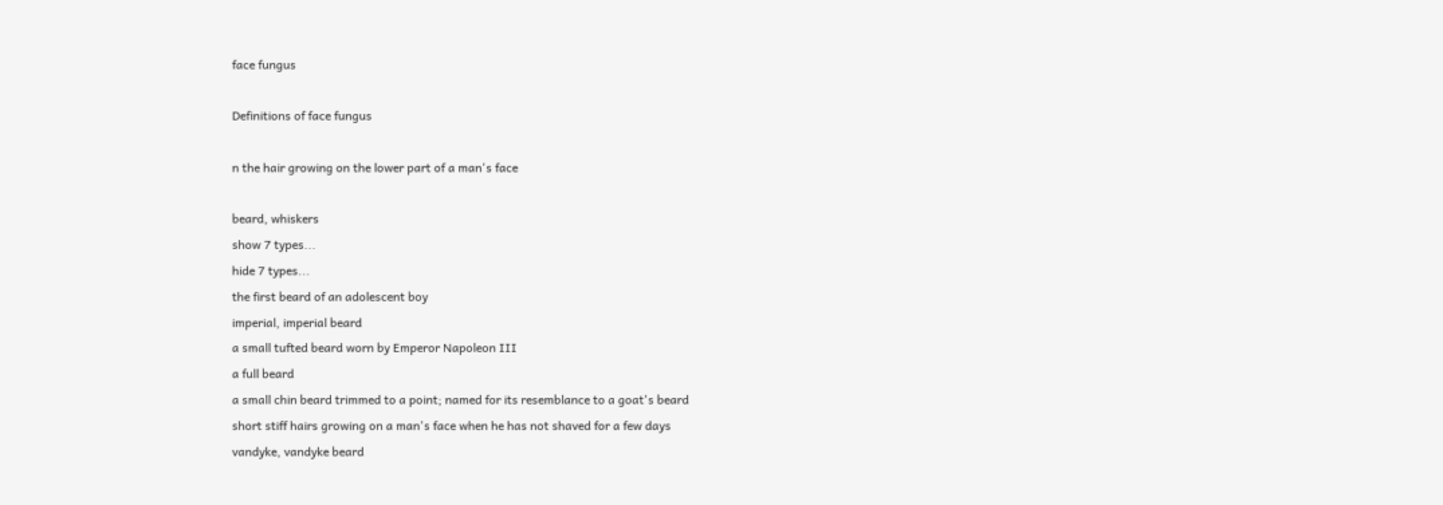face fungus

Definitions of face fungus

n the hair growing on the lower part of a man's face

beard, whiskers
show 7 types...
hide 7 types...
the first beard of an adolescent boy
imperial, imperial beard
a small tufted beard worn by Emperor Napoleon III
a full beard
a small chin beard trimmed to a point; named for its resemblance to a goat's beard
short stiff hairs growing on a man's face when he has not shaved for a few days
vandyke, vandyke beard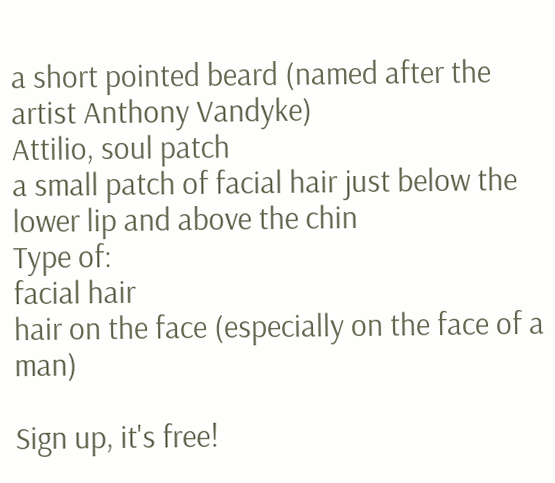a short pointed beard (named after the artist Anthony Vandyke)
Attilio, soul patch
a small patch of facial hair just below the lower lip and above the chin
Type of:
facial hair
hair on the face (especially on the face of a man)

Sign up, it's free!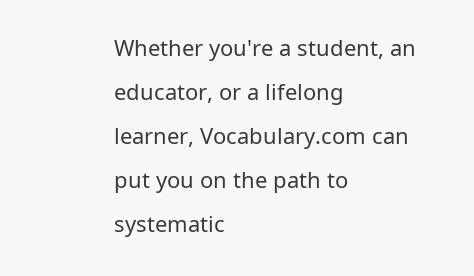Whether you're a student, an educator, or a lifelong learner, Vocabulary.com can put you on the path to systematic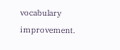vocabulary improvement.